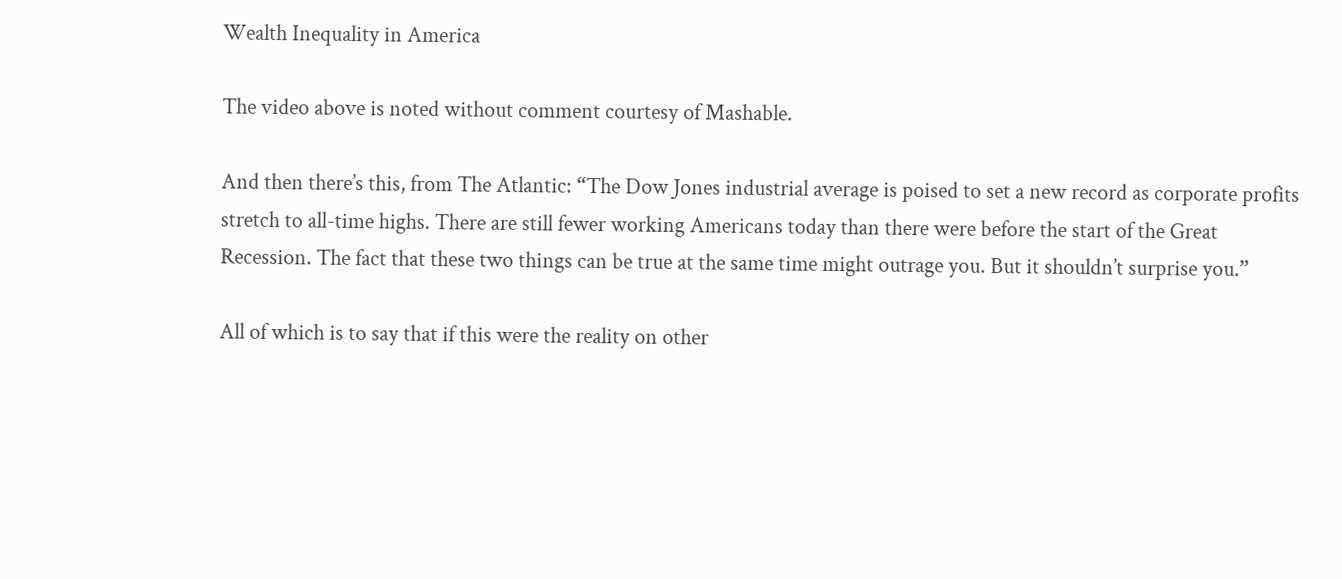Wealth Inequality in America

The video above is noted without comment courtesy of Mashable.

And then there’s this, from The Atlantic: “The Dow Jones industrial average is poised to set a new record as corporate profits stretch to all-time highs. There are still fewer working Americans today than there were before the start of the Great Recession. The fact that these two things can be true at the same time might outrage you. But it shouldn’t surprise you.”

All of which is to say that if this were the reality on other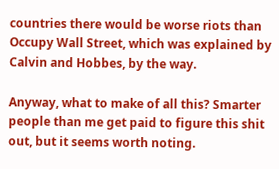countries there would be worse riots than Occupy Wall Street, which was explained by Calvin and Hobbes, by the way.

Anyway, what to make of all this? Smarter people than me get paid to figure this shit out, but it seems worth noting.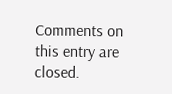Comments on this entry are closed.